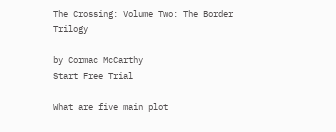The Crossing: Volume Two: The Border Trilogy

by Cormac McCarthy
Start Free Trial

What are five main plot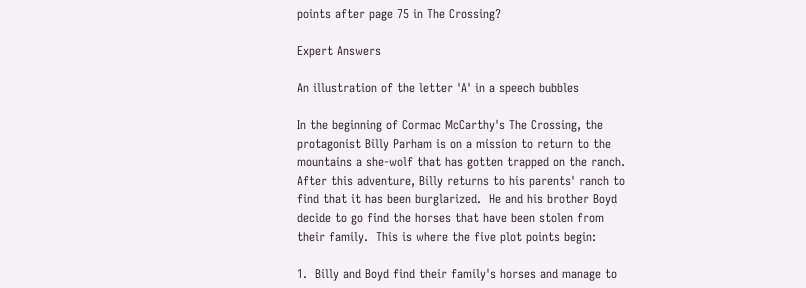points after page 75 in The Crossing?

Expert Answers

An illustration of the letter 'A' in a speech bubbles

In the beginning of Cormac McCarthy's The Crossing, the protagonist Billy Parham is on a mission to return to the mountains a she-wolf that has gotten trapped on the ranch.  After this adventure, Billy returns to his parents' ranch to find that it has been burglarized.  He and his brother Boyd decide to go find the horses that have been stolen from their family.  This is where the five plot points begin:

1.  Billy and Boyd find their family's horses and manage to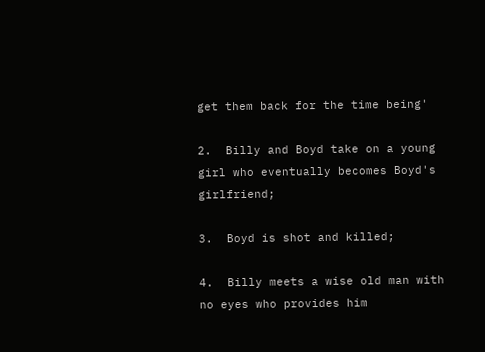get them back for the time being'

2.  Billy and Boyd take on a young girl who eventually becomes Boyd's girlfriend;

3.  Boyd is shot and killed;

4.  Billy meets a wise old man with no eyes who provides him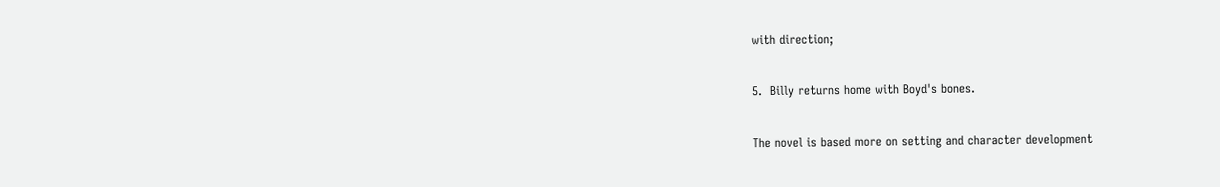with direction;

5.  Billy returns home with Boyd's bones.

The novel is based more on setting and character development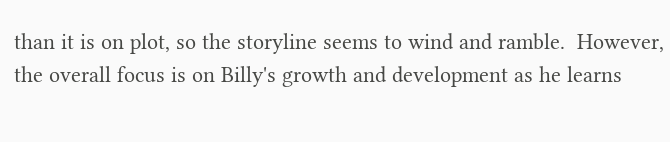than it is on plot, so the storyline seems to wind and ramble.  However, the overall focus is on Billy's growth and development as he learns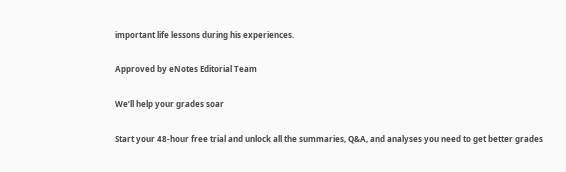important life lessons during his experiences.

Approved by eNotes Editorial Team

We’ll help your grades soar

Start your 48-hour free trial and unlock all the summaries, Q&A, and analyses you need to get better grades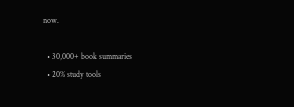now.

  • 30,000+ book summaries
  • 20% study tools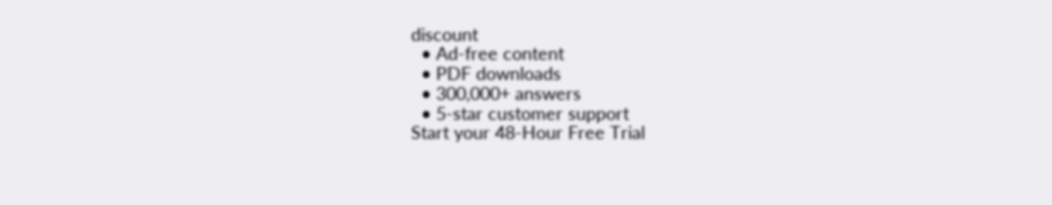discount
  • Ad-free content
  • PDF downloads
  • 300,000+ answers
  • 5-star customer support
Start your 48-Hour Free Trial